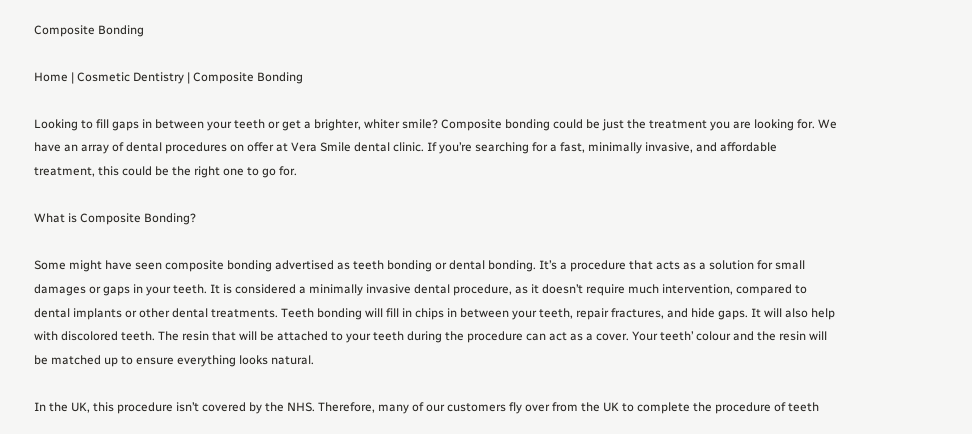Composite Bonding

Home | Cosmetic Dentistry | Composite Bonding

Looking to fill gaps in between your teeth or get a brighter, whiter smile? Composite bonding could be just the treatment you are looking for. We have an array of dental procedures on offer at Vera Smile dental clinic. If you’re searching for a fast, minimally invasive, and affordable treatment, this could be the right one to go for.

What is Composite Bonding?

Some might have seen composite bonding advertised as teeth bonding or dental bonding. It’s a procedure that acts as a solution for small damages or gaps in your teeth. It is considered a minimally invasive dental procedure, as it doesn’t require much intervention, compared to dental implants or other dental treatments. Teeth bonding will fill in chips in between your teeth, repair fractures, and hide gaps. It will also help with discolored teeth. The resin that will be attached to your teeth during the procedure can act as a cover. Your teeth’ colour and the resin will be matched up to ensure everything looks natural.

In the UK, this procedure isn’t covered by the NHS. Therefore, many of our customers fly over from the UK to complete the procedure of teeth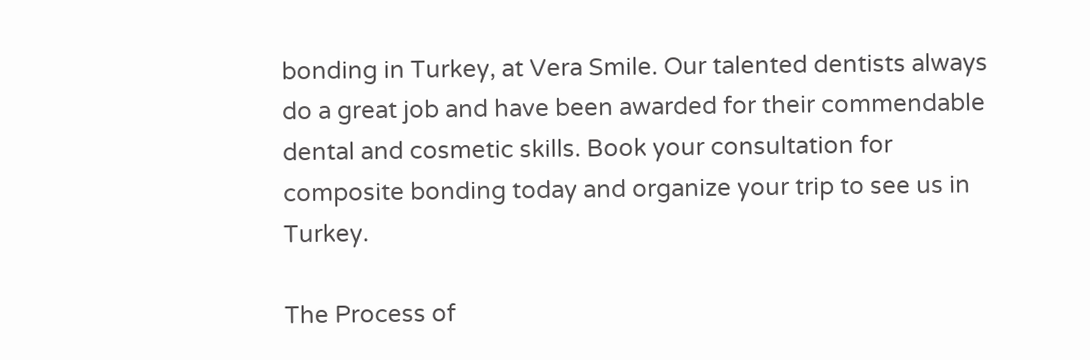bonding in Turkey, at Vera Smile. Our talented dentists always do a great job and have been awarded for their commendable dental and cosmetic skills. Book your consultation for composite bonding today and organize your trip to see us in Turkey.

The Process of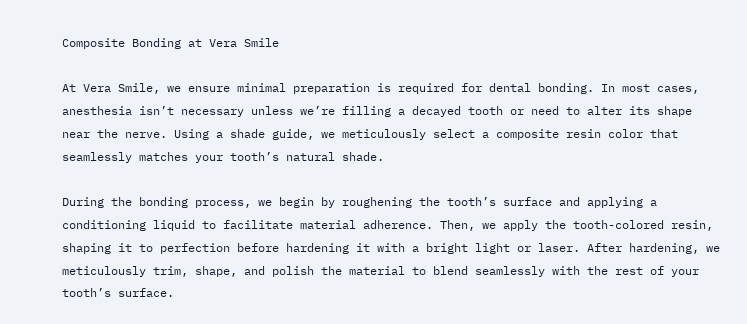Composite Bonding at Vera Smile

At Vera Smile, we ensure minimal preparation is required for dental bonding. In most cases, anesthesia isn’t necessary unless we’re filling a decayed tooth or need to alter its shape near the nerve. Using a shade guide, we meticulously select a composite resin color that seamlessly matches your tooth’s natural shade.

During the bonding process, we begin by roughening the tooth’s surface and applying a conditioning liquid to facilitate material adherence. Then, we apply the tooth-colored resin, shaping it to perfection before hardening it with a bright light or laser. After hardening, we meticulously trim, shape, and polish the material to blend seamlessly with the rest of your tooth’s surface.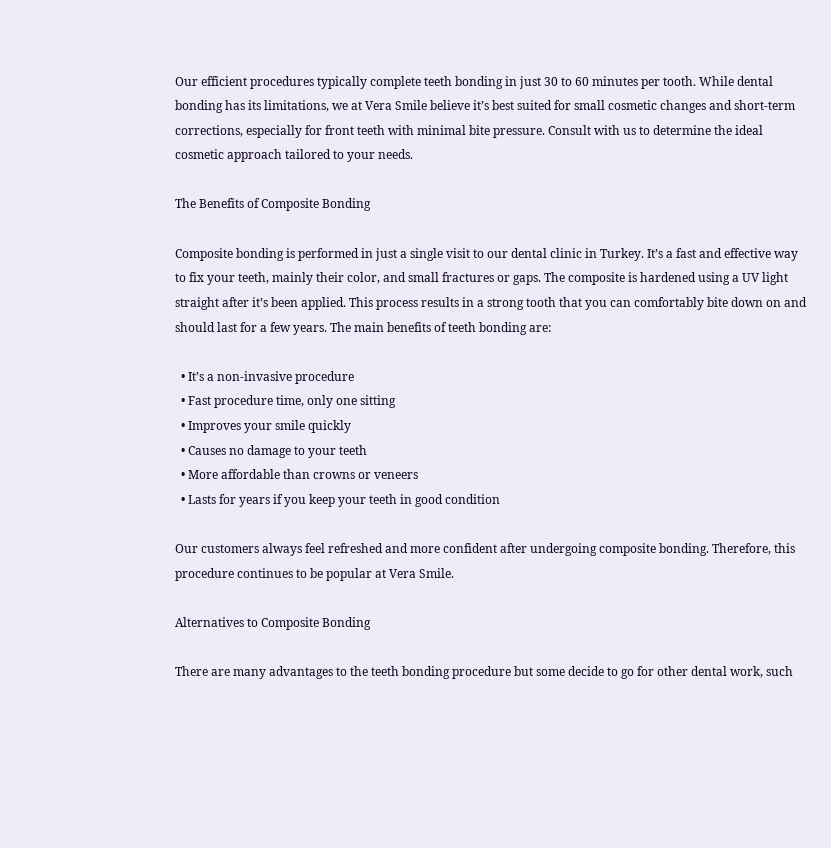Our efficient procedures typically complete teeth bonding in just 30 to 60 minutes per tooth. While dental bonding has its limitations, we at Vera Smile believe it’s best suited for small cosmetic changes and short-term corrections, especially for front teeth with minimal bite pressure. Consult with us to determine the ideal cosmetic approach tailored to your needs.

The Benefits of Composite Bonding

Composite bonding is performed in just a single visit to our dental clinic in Turkey. It’s a fast and effective way to fix your teeth, mainly their color, and small fractures or gaps. The composite is hardened using a UV light straight after it’s been applied. This process results in a strong tooth that you can comfortably bite down on and should last for a few years. The main benefits of teeth bonding are:

  • It’s a non-invasive procedure
  • Fast procedure time, only one sitting
  • Improves your smile quickly
  • Causes no damage to your teeth
  • More affordable than crowns or veneers
  • Lasts for years if you keep your teeth in good condition

Our customers always feel refreshed and more confident after undergoing composite bonding. Therefore, this procedure continues to be popular at Vera Smile.

Alternatives to Composite Bonding

There are many advantages to the teeth bonding procedure but some decide to go for other dental work, such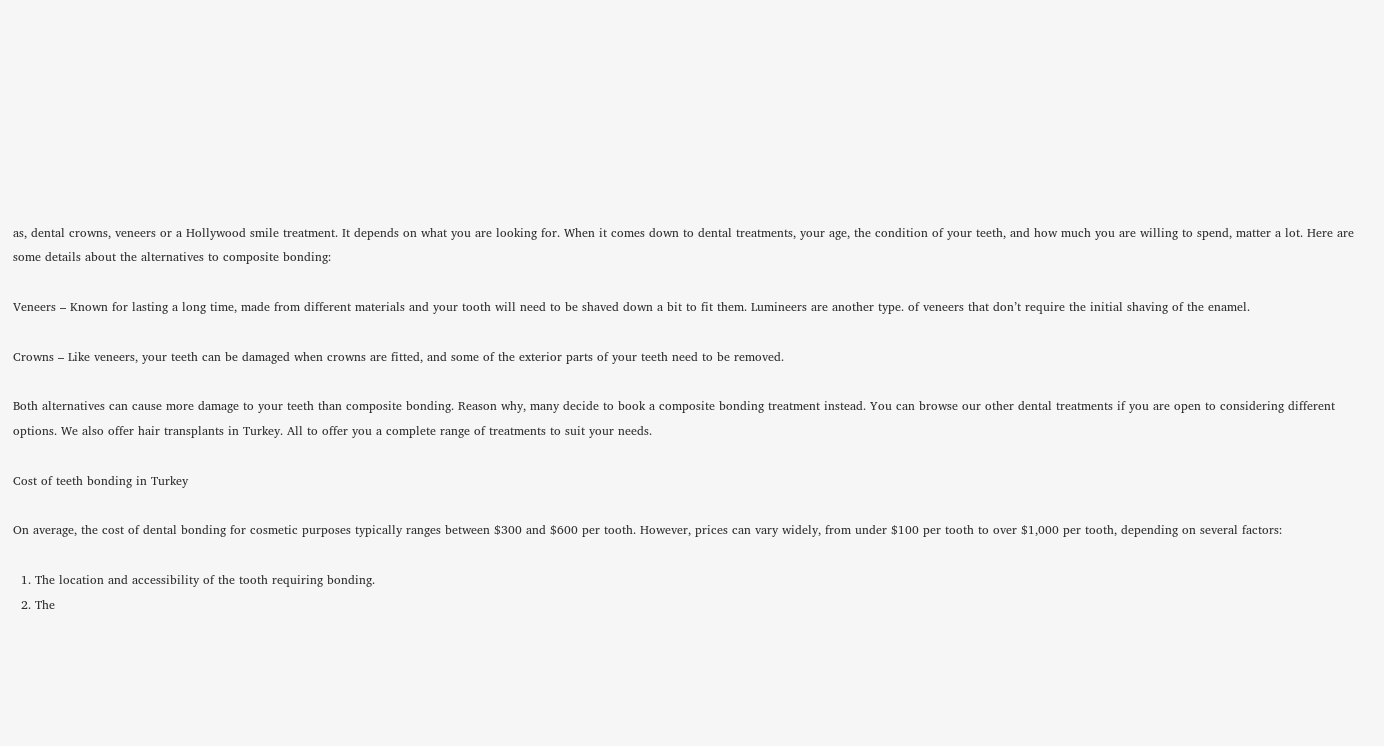as, dental crowns, veneers or a Hollywood smile treatment. It depends on what you are looking for. When it comes down to dental treatments, your age, the condition of your teeth, and how much you are willing to spend, matter a lot. Here are some details about the alternatives to composite bonding:

Veneers – Known for lasting a long time, made from different materials and your tooth will need to be shaved down a bit to fit them. Lumineers are another type. of veneers that don’t require the initial shaving of the enamel.

Crowns – Like veneers, your teeth can be damaged when crowns are fitted, and some of the exterior parts of your teeth need to be removed.

Both alternatives can cause more damage to your teeth than composite bonding. Reason why, many decide to book a composite bonding treatment instead. You can browse our other dental treatments if you are open to considering different options. We also offer hair transplants in Turkey. All to offer you a complete range of treatments to suit your needs.

Cost of teeth bonding in Turkey

On average, the cost of dental bonding for cosmetic purposes typically ranges between $300 and $600 per tooth. However, prices can vary widely, from under $100 per tooth to over $1,000 per tooth, depending on several factors:

  1. The location and accessibility of the tooth requiring bonding.
  2. The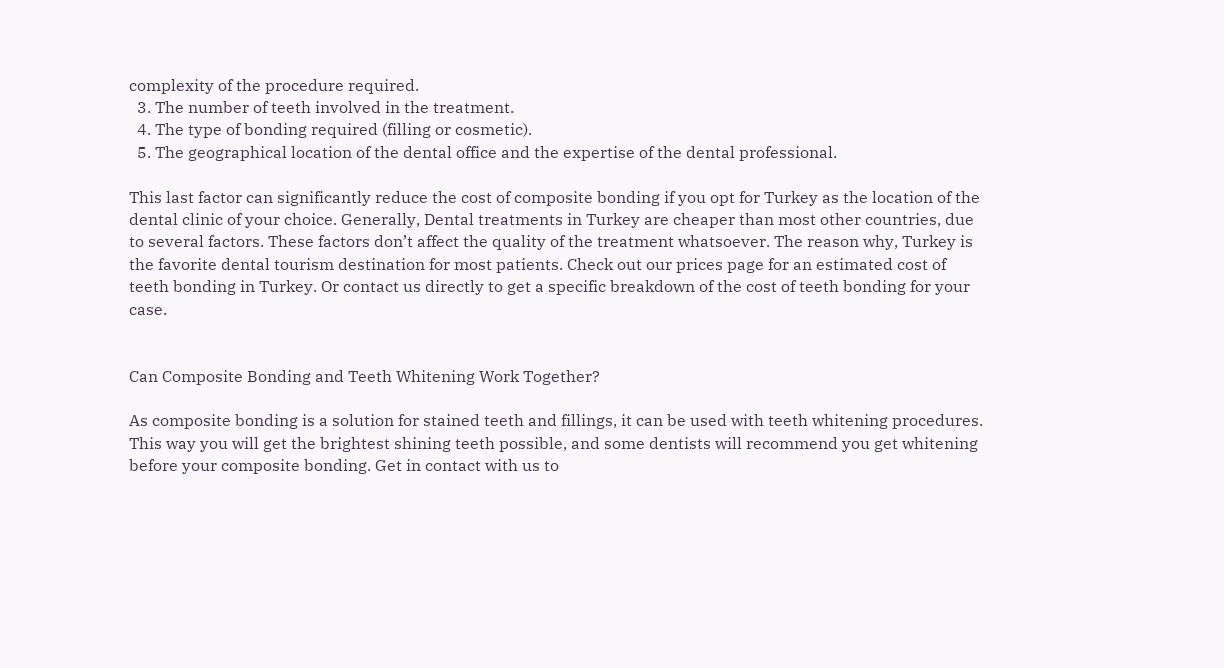complexity of the procedure required.
  3. The number of teeth involved in the treatment.
  4. The type of bonding required (filling or cosmetic).
  5. The geographical location of the dental office and the expertise of the dental professional.

This last factor can significantly reduce the cost of composite bonding if you opt for Turkey as the location of the dental clinic of your choice. Generally, Dental treatments in Turkey are cheaper than most other countries, due to several factors. These factors don’t affect the quality of the treatment whatsoever. The reason why, Turkey is the favorite dental tourism destination for most patients. Check out our prices page for an estimated cost of teeth bonding in Turkey. Or contact us directly to get a specific breakdown of the cost of teeth bonding for your case.


Can Composite Bonding and Teeth Whitening Work Together?

As composite bonding is a solution for stained teeth and fillings, it can be used with teeth whitening procedures. This way you will get the brightest shining teeth possible, and some dentists will recommend you get whitening before your composite bonding. Get in contact with us to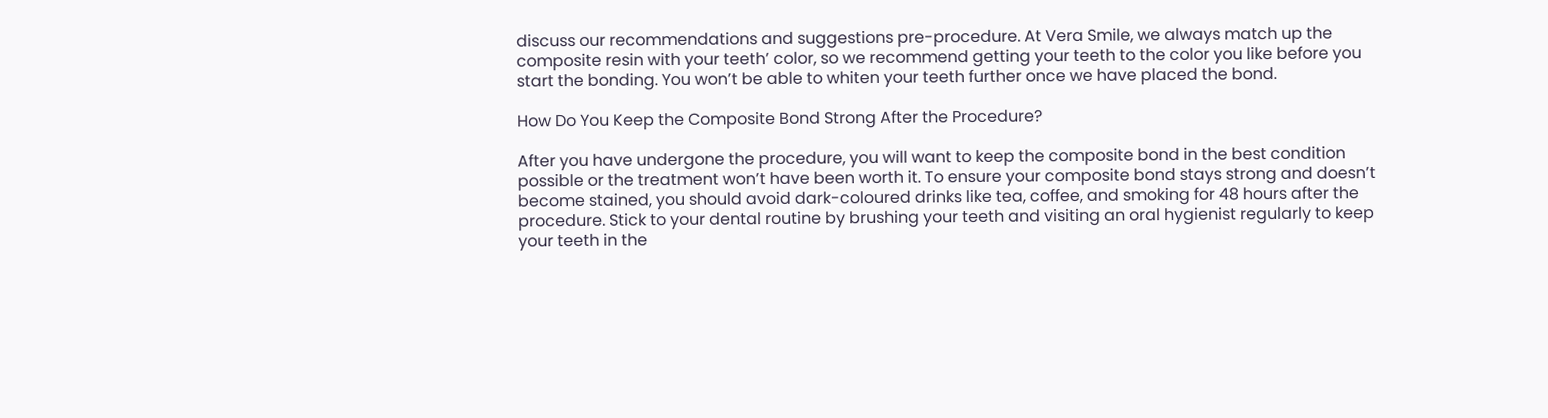discuss our recommendations and suggestions pre-procedure. At Vera Smile, we always match up the composite resin with your teeth’ color, so we recommend getting your teeth to the color you like before you start the bonding. You won’t be able to whiten your teeth further once we have placed the bond.

How Do You Keep the Composite Bond Strong After the Procedure?

After you have undergone the procedure, you will want to keep the composite bond in the best condition possible or the treatment won’t have been worth it. To ensure your composite bond stays strong and doesn’t become stained, you should avoid dark-coloured drinks like tea, coffee, and smoking for 48 hours after the procedure. Stick to your dental routine by brushing your teeth and visiting an oral hygienist regularly to keep your teeth in the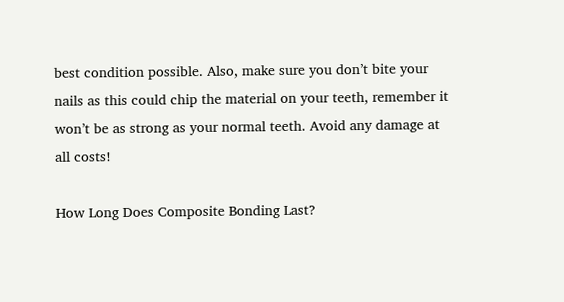best condition possible. Also, make sure you don’t bite your nails as this could chip the material on your teeth, remember it won’t be as strong as your normal teeth. Avoid any damage at all costs!

How Long Does Composite Bonding Last?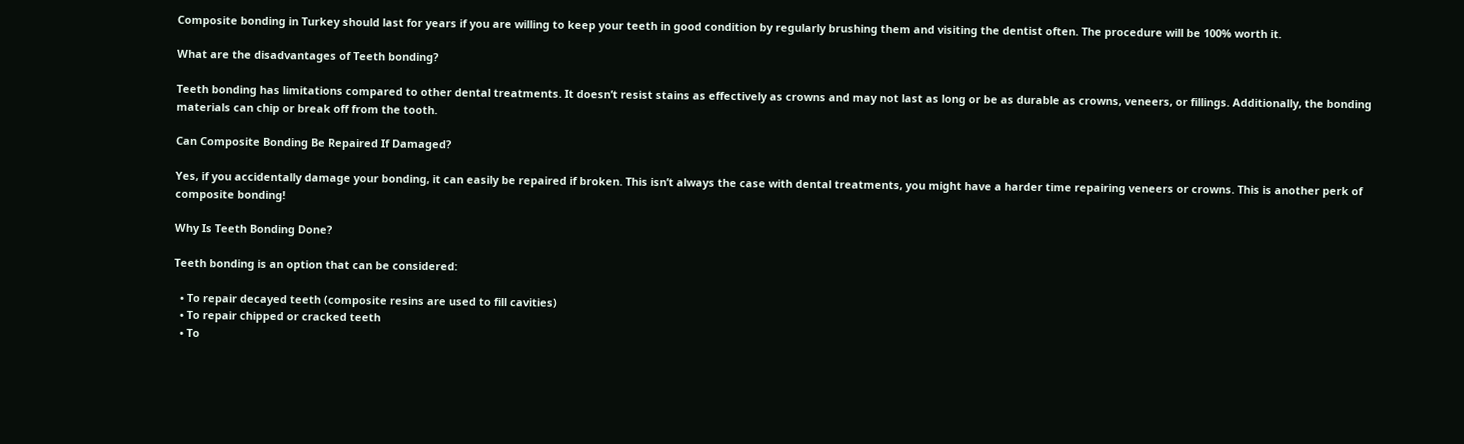Composite bonding in Turkey should last for years if you are willing to keep your teeth in good condition by regularly brushing them and visiting the dentist often. The procedure will be 100% worth it.

What are the disadvantages of Teeth bonding?

Teeth bonding has limitations compared to other dental treatments. It doesn’t resist stains as effectively as crowns and may not last as long or be as durable as crowns, veneers, or fillings. Additionally, the bonding materials can chip or break off from the tooth.

Can Composite Bonding Be Repaired If Damaged?

Yes, if you accidentally damage your bonding, it can easily be repaired if broken. This isn’t always the case with dental treatments, you might have a harder time repairing veneers or crowns. This is another perk of composite bonding!

Why Is Teeth Bonding Done?

Teeth bonding is an option that can be considered:

  • To repair decayed teeth (composite resins are used to fill cavities)
  • To repair chipped or cracked teeth
  • To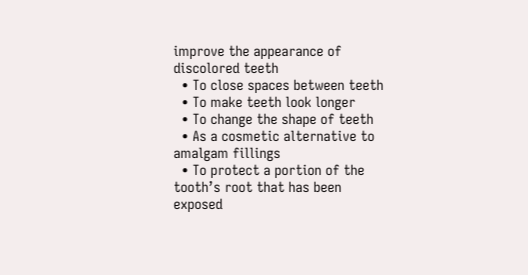improve the appearance of discolored teeth
  • To close spaces between teeth
  • To make teeth look longer
  • To change the shape of teeth
  • As a cosmetic alternative to amalgam fillings
  • To protect a portion of the tooth’s root that has been exposed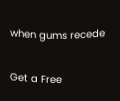when gums recede

Get a Free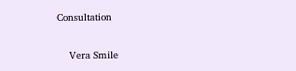Consultation

    Vera Smile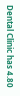Dental Clinic has 4.80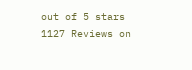out of 5 stars 1127 Reviews on